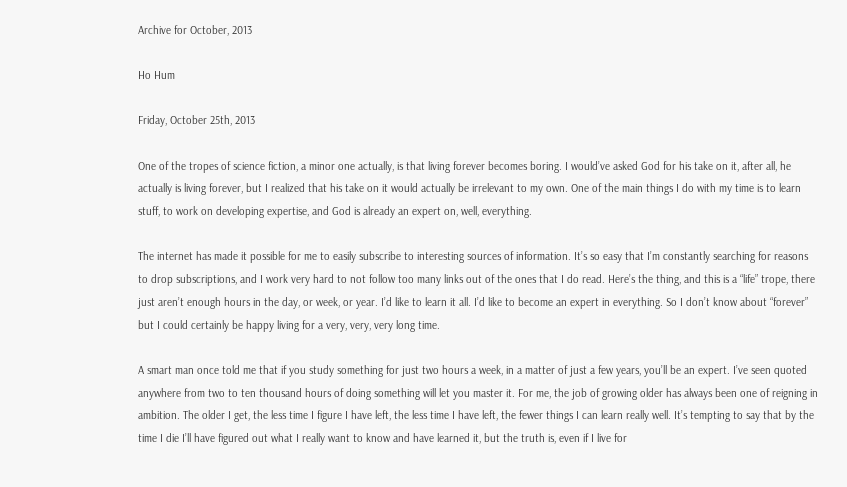Archive for October, 2013

Ho Hum

Friday, October 25th, 2013

One of the tropes of science fiction, a minor one actually, is that living forever becomes boring. I would’ve asked God for his take on it, after all, he actually is living forever, but I realized that his take on it would actually be irrelevant to my own. One of the main things I do with my time is to learn stuff, to work on developing expertise, and God is already an expert on, well, everything.

The internet has made it possible for me to easily subscribe to interesting sources of information. It’s so easy that I’m constantly searching for reasons to drop subscriptions, and I work very hard to not follow too many links out of the ones that I do read. Here’s the thing, and this is a “life” trope, there just aren’t enough hours in the day, or week, or year. I’d like to learn it all. I’d like to become an expert in everything. So I don’t know about “forever” but I could certainly be happy living for a very, very, very long time.

A smart man once told me that if you study something for just two hours a week, in a matter of just a few years, you’ll be an expert. I’ve seen quoted anywhere from two to ten thousand hours of doing something will let you master it. For me, the job of growing older has always been one of reigning in ambition. The older I get, the less time I figure I have left, the less time I have left, the fewer things I can learn really well. It’s tempting to say that by the time I die I’ll have figured out what I really want to know and have learned it, but the truth is, even if I live for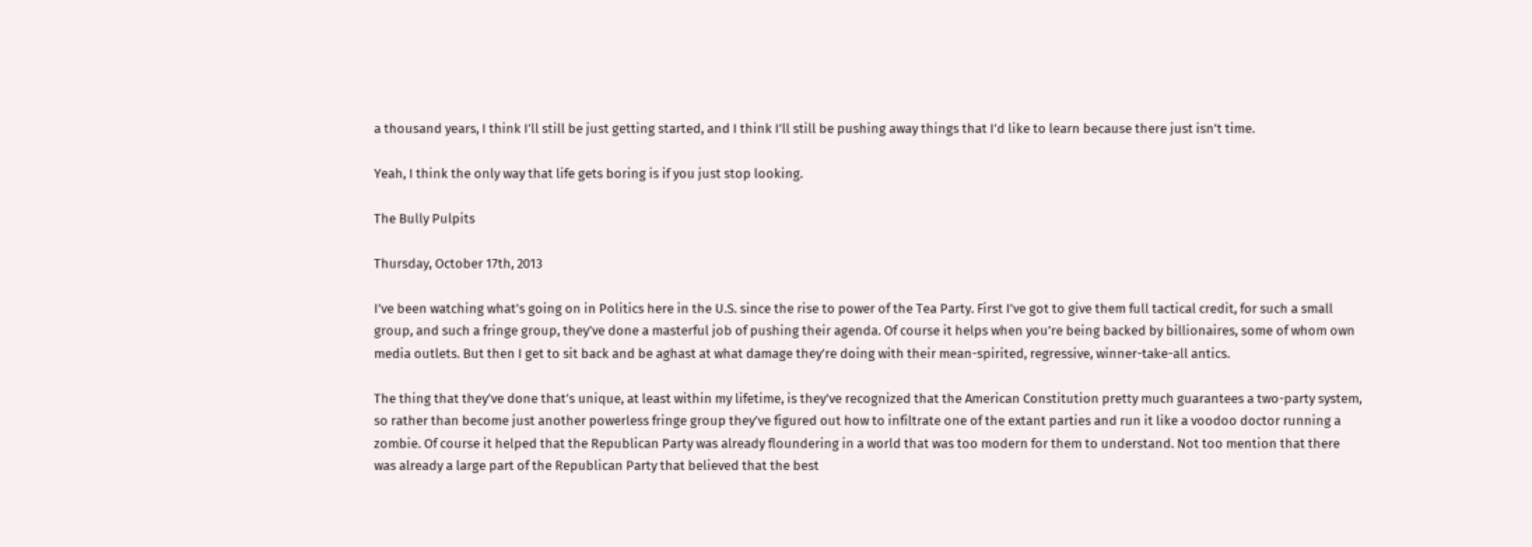a thousand years, I think I’ll still be just getting started, and I think I’ll still be pushing away things that I’d like to learn because there just isn’t time.

Yeah, I think the only way that life gets boring is if you just stop looking.

The Bully Pulpits

Thursday, October 17th, 2013

I’ve been watching what’s going on in Politics here in the U.S. since the rise to power of the Tea Party. First I’ve got to give them full tactical credit, for such a small group, and such a fringe group, they’ve done a masterful job of pushing their agenda. Of course it helps when you’re being backed by billionaires, some of whom own media outlets. But then I get to sit back and be aghast at what damage they’re doing with their mean-spirited, regressive, winner-take-all antics.

The thing that they’ve done that’s unique, at least within my lifetime, is they’ve recognized that the American Constitution pretty much guarantees a two-party system, so rather than become just another powerless fringe group they’ve figured out how to infiltrate one of the extant parties and run it like a voodoo doctor running a zombie. Of course it helped that the Republican Party was already floundering in a world that was too modern for them to understand. Not too mention that there was already a large part of the Republican Party that believed that the best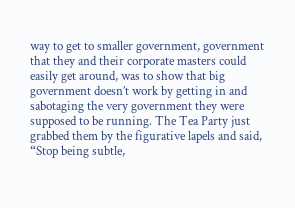way to get to smaller government, government that they and their corporate masters could easily get around, was to show that big government doesn’t work by getting in and sabotaging the very government they were supposed to be running. The Tea Party just grabbed them by the figurative lapels and said, “Stop being subtle,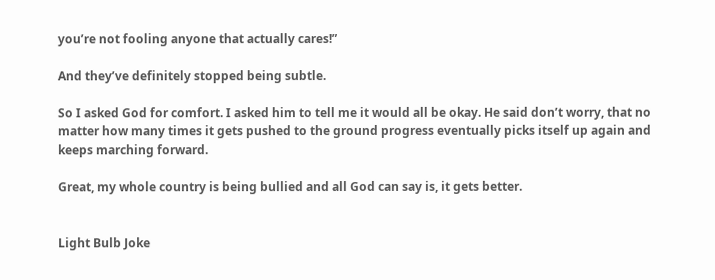you’re not fooling anyone that actually cares!”

And they’ve definitely stopped being subtle.

So I asked God for comfort. I asked him to tell me it would all be okay. He said don’t worry, that no matter how many times it gets pushed to the ground progress eventually picks itself up again and keeps marching forward.

Great, my whole country is being bullied and all God can say is, it gets better.


Light Bulb Joke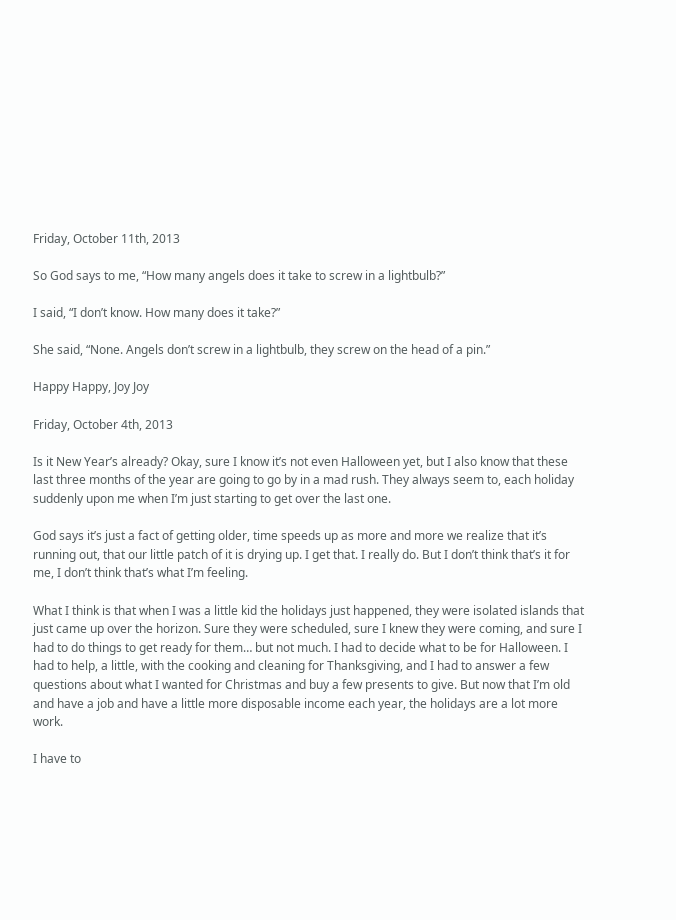Friday, October 11th, 2013

So God says to me, “How many angels does it take to screw in a lightbulb?”

I said, “I don’t know. How many does it take?”

She said, “None. Angels don’t screw in a lightbulb, they screw on the head of a pin.”

Happy Happy, Joy Joy

Friday, October 4th, 2013

Is it New Year’s already? Okay, sure I know it’s not even Halloween yet, but I also know that these last three months of the year are going to go by in a mad rush. They always seem to, each holiday suddenly upon me when I’m just starting to get over the last one.

God says it’s just a fact of getting older, time speeds up as more and more we realize that it’s running out, that our little patch of it is drying up. I get that. I really do. But I don’t think that’s it for me, I don’t think that’s what I’m feeling.

What I think is that when I was a little kid the holidays just happened, they were isolated islands that just came up over the horizon. Sure they were scheduled, sure I knew they were coming, and sure I had to do things to get ready for them… but not much. I had to decide what to be for Halloween. I had to help, a little, with the cooking and cleaning for Thanksgiving, and I had to answer a few questions about what I wanted for Christmas and buy a few presents to give. But now that I’m old and have a job and have a little more disposable income each year, the holidays are a lot more work.

I have to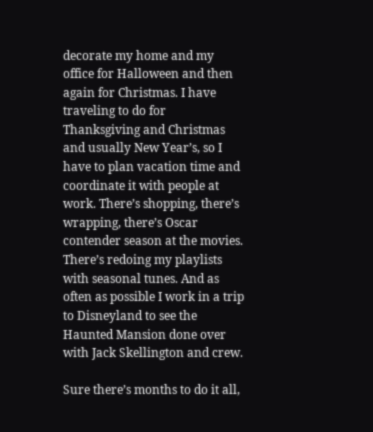decorate my home and my office for Halloween and then again for Christmas. I have traveling to do for Thanksgiving and Christmas and usually New Year’s, so I have to plan vacation time and coordinate it with people at work. There’s shopping, there’s wrapping, there’s Oscar contender season at the movies. There’s redoing my playlists with seasonal tunes. And as often as possible I work in a trip to Disneyland to see the Haunted Mansion done over with Jack Skellington and crew.

Sure there’s months to do it all,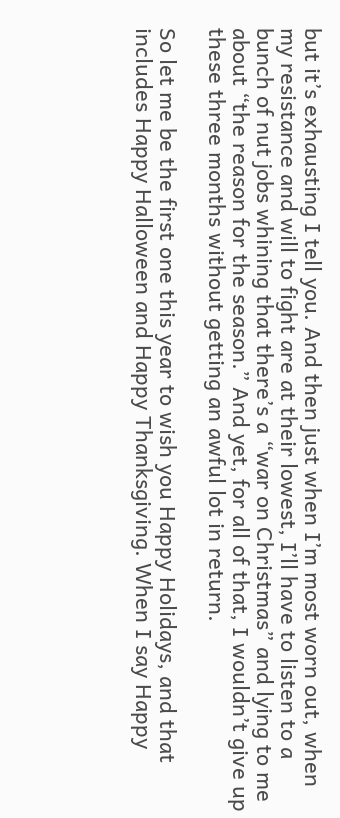but it’s exhausting I tell you. And then just when I’m most worn out, when my resistance and will to fight are at their lowest, I’ll have to listen to a bunch of nut jobs whining that there’s a “war on Christmas” and lying to me about “the reason for the season.” And yet, for all of that, I wouldn’t give up these three months without getting an awful lot in return.

So let me be the first one this year to wish you Happy Holidays, and that includes Happy Halloween and Happy Thanksgiving. When I say Happy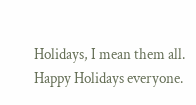Holidays, I mean them all. Happy Holidays everyone.